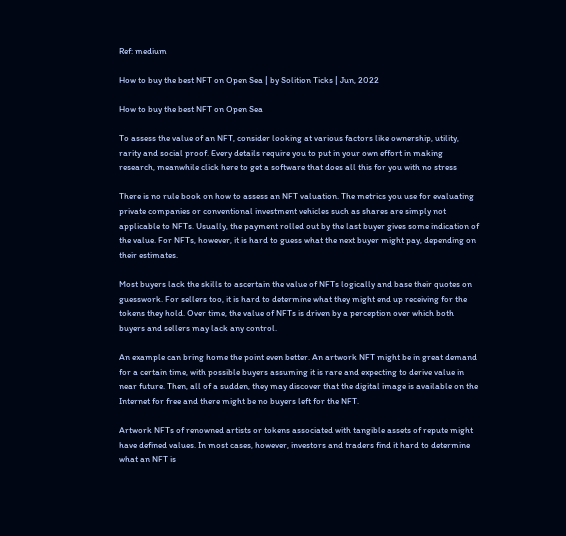Ref: medium

How to buy the best NFT on Open Sea | by Solition Ticks | Jun, 2022

How to buy the best NFT on Open Sea

To assess the value of an NFT, consider looking at various factors like ownership, utility, rarity and social proof. Every details require you to put in your own effort in making research, meanwhile click here to get a software that does all this for you with no stress

There is no rule book on how to assess an NFT valuation. The metrics you use for evaluating private companies or conventional investment vehicles such as shares are simply not applicable to NFTs. Usually, the payment rolled out by the last buyer gives some indication of the value. For NFTs, however, it is hard to guess what the next buyer might pay, depending on their estimates.

Most buyers lack the skills to ascertain the value of NFTs logically and base their quotes on guesswork. For sellers too, it is hard to determine what they might end up receiving for the tokens they hold. Over time, the value of NFTs is driven by a perception over which both buyers and sellers may lack any control.

An example can bring home the point even better. An artwork NFT might be in great demand for a certain time, with possible buyers assuming it is rare and expecting to derive value in near future. Then, all of a sudden, they may discover that the digital image is available on the Internet for free and there might be no buyers left for the NFT.

Artwork NFTs of renowned artists or tokens associated with tangible assets of repute might have defined values. In most cases, however, investors and traders find it hard to determine what an NFT is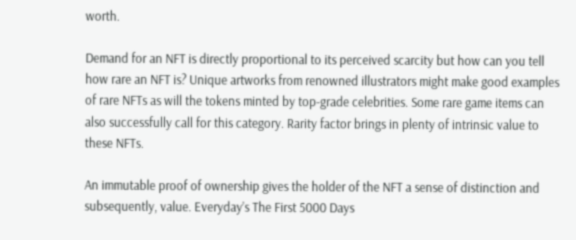worth.

Demand for an NFT is directly proportional to its perceived scarcity but how can you tell how rare an NFT is? Unique artworks from renowned illustrators might make good examples of rare NFTs as will the tokens minted by top-grade celebrities. Some rare game items can also successfully call for this category. Rarity factor brings in plenty of intrinsic value to these NFTs.

An immutable proof of ownership gives the holder of the NFT a sense of distinction and subsequently, value. Everyday’s The First 5000 Days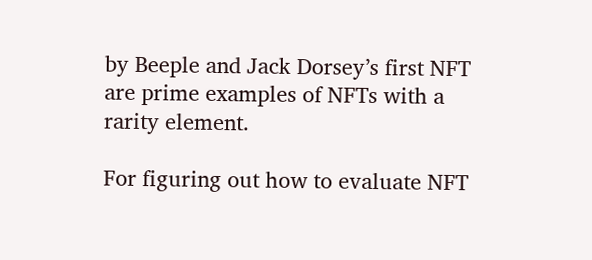by Beeple and Jack Dorsey’s first NFT are prime examples of NFTs with a rarity element.

For figuring out how to evaluate NFT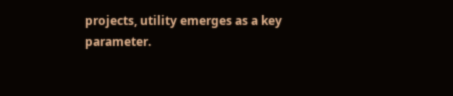projects, utility emerges as a key parameter.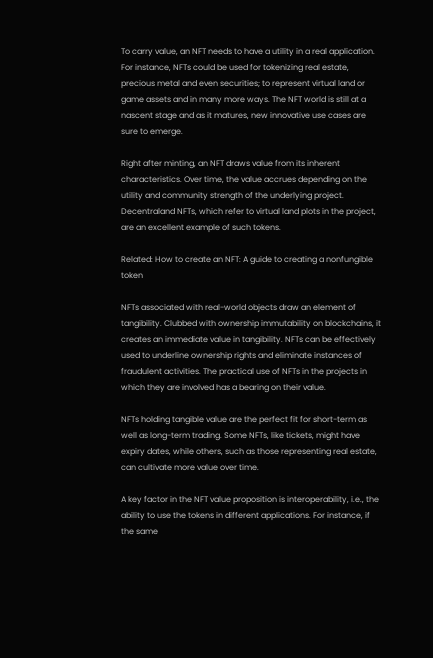To carry value, an NFT needs to have a utility in a real application. For instance, NFTs could be used for tokenizing real estate, precious metal and even securities; to represent virtual land or game assets and in many more ways. The NFT world is still at a nascent stage and as it matures, new innovative use cases are sure to emerge.

Right after minting, an NFT draws value from its inherent characteristics. Over time, the value accrues depending on the utility and community strength of the underlying project. Decentraland NFTs, which refer to virtual land plots in the project, are an excellent example of such tokens.

Related: How to create an NFT: A guide to creating a nonfungible token

NFTs associated with real-world objects draw an element of tangibility. Clubbed with ownership immutability on blockchains, it creates an immediate value in tangibility. NFTs can be effectively used to underline ownership rights and eliminate instances of fraudulent activities. The practical use of NFTs in the projects in which they are involved has a bearing on their value.

NFTs holding tangible value are the perfect fit for short-term as well as long-term trading. Some NFTs, like tickets, might have expiry dates, while others, such as those representing real estate, can cultivate more value over time.

A key factor in the NFT value proposition is interoperability, i.e., the ability to use the tokens in different applications. For instance, if the same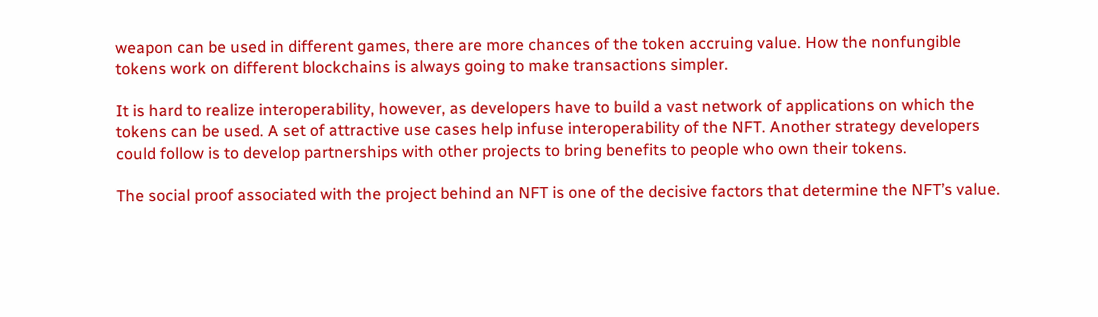weapon can be used in different games, there are more chances of the token accruing value. How the nonfungible tokens work on different blockchains is always going to make transactions simpler.

It is hard to realize interoperability, however, as developers have to build a vast network of applications on which the tokens can be used. A set of attractive use cases help infuse interoperability of the NFT. Another strategy developers could follow is to develop partnerships with other projects to bring benefits to people who own their tokens.

The social proof associated with the project behind an NFT is one of the decisive factors that determine the NFT’s value.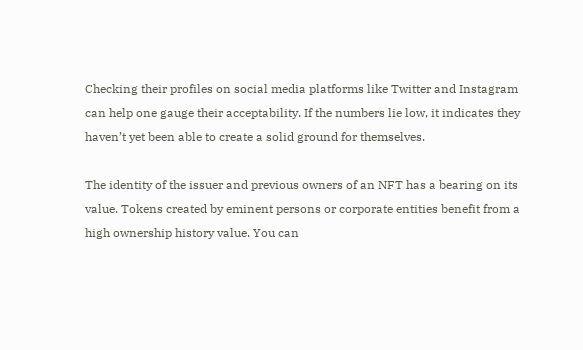Checking their profiles on social media platforms like Twitter and Instagram can help one gauge their acceptability. If the numbers lie low, it indicates they haven’t yet been able to create a solid ground for themselves.

The identity of the issuer and previous owners of an NFT has a bearing on its value. Tokens created by eminent persons or corporate entities benefit from a high ownership history value. You can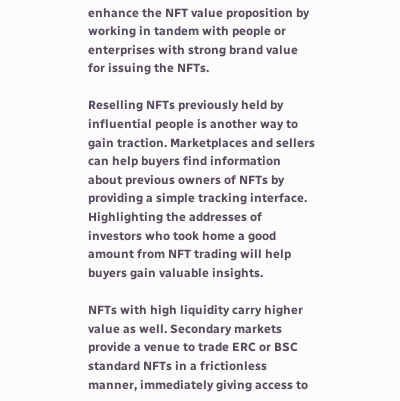enhance the NFT value proposition by working in tandem with people or enterprises with strong brand value for issuing the NFTs.

Reselling NFTs previously held by influential people is another way to gain traction. Marketplaces and sellers can help buyers find information about previous owners of NFTs by providing a simple tracking interface. Highlighting the addresses of investors who took home a good amount from NFT trading will help buyers gain valuable insights.

NFTs with high liquidity carry higher value as well. Secondary markets provide a venue to trade ERC or BSC standard NFTs in a frictionless manner, immediately giving access to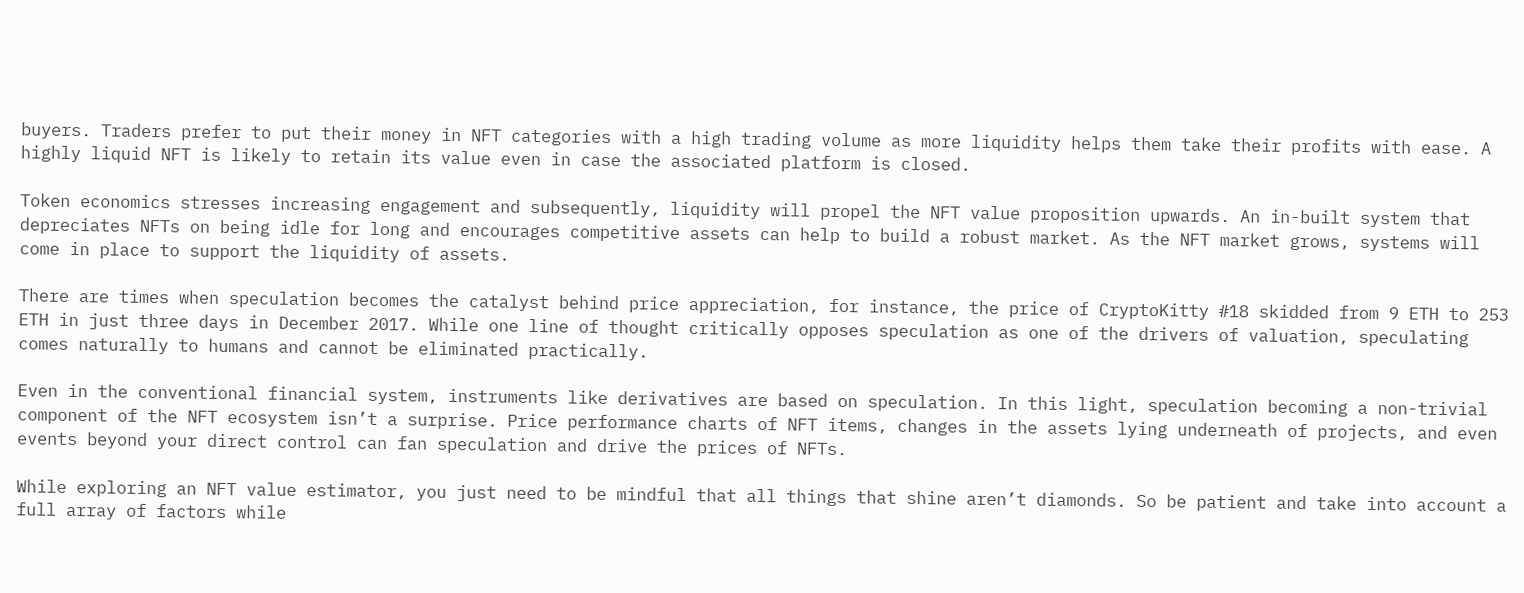buyers. Traders prefer to put their money in NFT categories with a high trading volume as more liquidity helps them take their profits with ease. A highly liquid NFT is likely to retain its value even in case the associated platform is closed.

Token economics stresses increasing engagement and subsequently, liquidity will propel the NFT value proposition upwards. An in-built system that depreciates NFTs on being idle for long and encourages competitive assets can help to build a robust market. As the NFT market grows, systems will come in place to support the liquidity of assets.

There are times when speculation becomes the catalyst behind price appreciation, for instance, the price of CryptoKitty #18 skidded from 9 ETH to 253 ETH in just three days in December 2017. While one line of thought critically opposes speculation as one of the drivers of valuation, speculating comes naturally to humans and cannot be eliminated practically.

Even in the conventional financial system, instruments like derivatives are based on speculation. In this light, speculation becoming a non-trivial component of the NFT ecosystem isn’t a surprise. Price performance charts of NFT items, changes in the assets lying underneath of projects, and even events beyond your direct control can fan speculation and drive the prices of NFTs.

While exploring an NFT value estimator, you just need to be mindful that all things that shine aren’t diamonds. So be patient and take into account a full array of factors while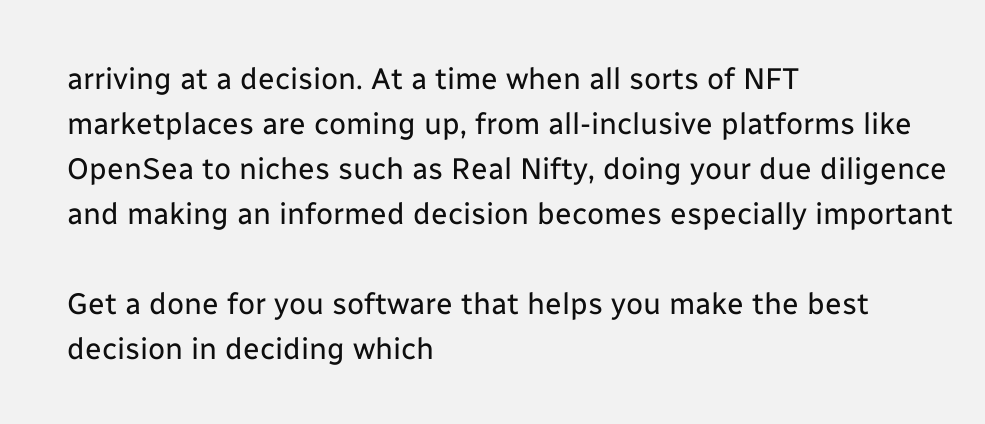arriving at a decision. At a time when all sorts of NFT marketplaces are coming up, from all-inclusive platforms like OpenSea to niches such as Real Nifty, doing your due diligence and making an informed decision becomes especially important

Get a done for you software that helps you make the best decision in deciding which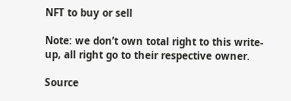NFT to buy or sell

Note: we don’t own total right to this write-up, all right go to their respective owner.

Source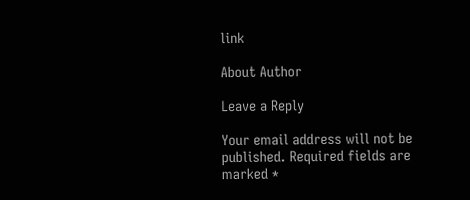link

About Author

Leave a Reply

Your email address will not be published. Required fields are marked *